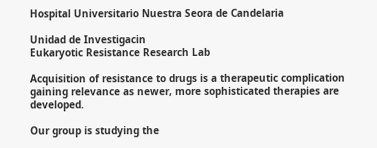Hospital Universitario Nuestra Seora de Candelaria

Unidad de Investigacin
Eukaryotic Resistance Research Lab

Acquisition of resistance to drugs is a therapeutic complication gaining relevance as newer, more sophisticated therapies are developed.

Our group is studying the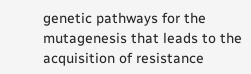genetic pathways for the mutagenesis that leads to the acquisition of resistance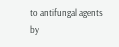to antifungal agents by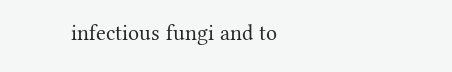infectious fungi and to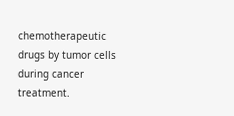chemotherapeutic drugs by tumor cells during cancer treatment.